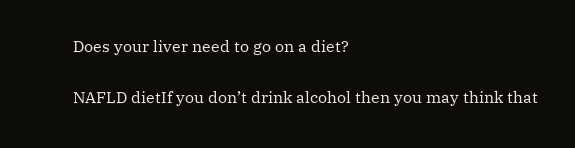Does your liver need to go on a diet?

NAFLD dietIf you don’t drink alcohol then you may think that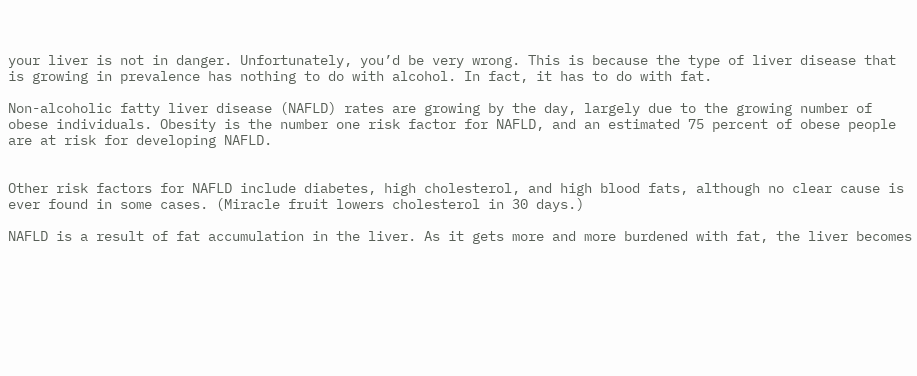your liver is not in danger. Unfortunately, you’d be very wrong. This is because the type of liver disease that is growing in prevalence has nothing to do with alcohol. In fact, it has to do with fat.

Non-alcoholic fatty liver disease (NAFLD) rates are growing by the day, largely due to the growing number of obese individuals. Obesity is the number one risk factor for NAFLD, and an estimated 75 percent of obese people are at risk for developing NAFLD.


Other risk factors for NAFLD include diabetes, high cholesterol, and high blood fats, although no clear cause is ever found in some cases. (Miracle fruit lowers cholesterol in 30 days.)

NAFLD is a result of fat accumulation in the liver. As it gets more and more burdened with fat, the liver becomes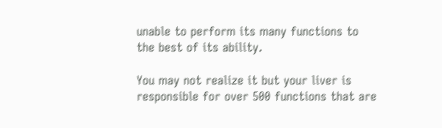unable to perform its many functions to the best of its ability.

You may not realize it but your liver is responsible for over 500 functions that are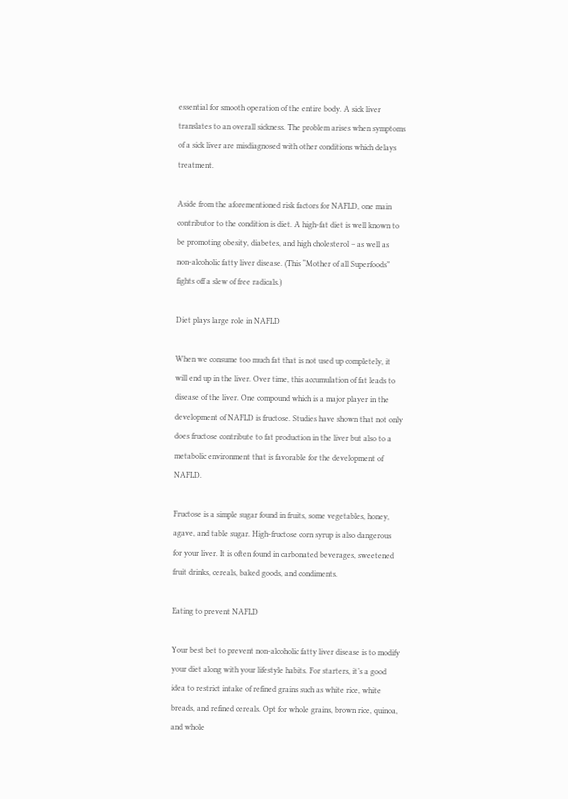essential for smooth operation of the entire body. A sick liver translates to an overall sickness. The problem arises when symptoms of a sick liver are misdiagnosed with other conditions which delays treatment.

Aside from the aforementioned risk factors for NAFLD, one main contributor to the condition is diet. A high-fat diet is well known to be promoting obesity, diabetes, and high cholesterol – as well as non-alcoholic fatty liver disease. (This “Mother of all Superfoods” fights off a slew of free radicals.)

Diet plays large role in NAFLD

When we consume too much fat that is not used up completely, it will end up in the liver. Over time, this accumulation of fat leads to disease of the liver. One compound which is a major player in the development of NAFLD is fructose. Studies have shown that not only does fructose contribute to fat production in the liver but also to a metabolic environment that is favorable for the development of NAFLD.

Fructose is a simple sugar found in fruits, some vegetables, honey, agave, and table sugar. High-fructose corn syrup is also dangerous for your liver. It is often found in carbonated beverages, sweetened fruit drinks, cereals, baked goods, and condiments.

Eating to prevent NAFLD

Your best bet to prevent non-alcoholic fatty liver disease is to modify your diet along with your lifestyle habits. For starters, it’s a good idea to restrict intake of refined grains such as white rice, white breads, and refined cereals. Opt for whole grains, brown rice, quinoa, and whole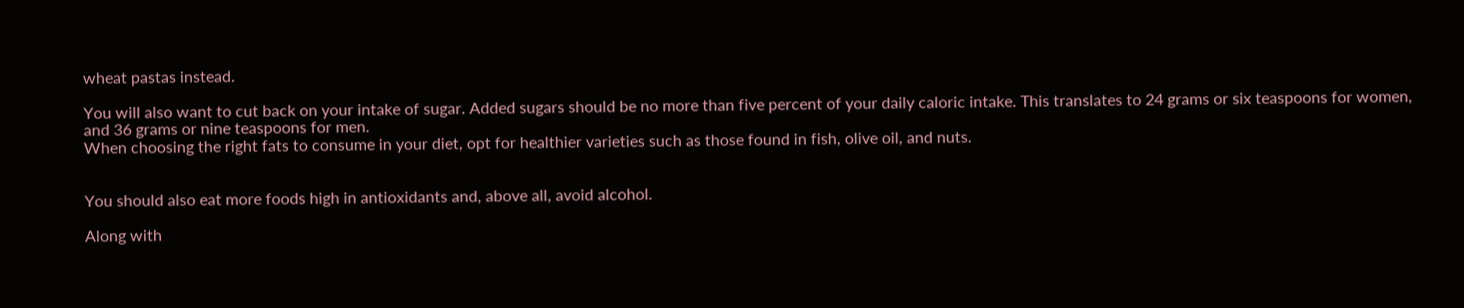wheat pastas instead.

You will also want to cut back on your intake of sugar. Added sugars should be no more than five percent of your daily caloric intake. This translates to 24 grams or six teaspoons for women, and 36 grams or nine teaspoons for men.
When choosing the right fats to consume in your diet, opt for healthier varieties such as those found in fish, olive oil, and nuts.


You should also eat more foods high in antioxidants and, above all, avoid alcohol.

Along with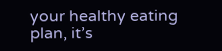your healthy eating plan, it’s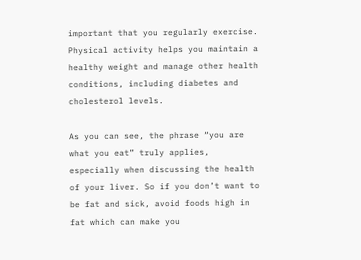important that you regularly exercise. Physical activity helps you maintain a healthy weight and manage other health conditions, including diabetes and cholesterol levels.

As you can see, the phrase “you are what you eat” truly applies, especially when discussing the health of your liver. So if you don’t want to be fat and sick, avoid foods high in fat which can make you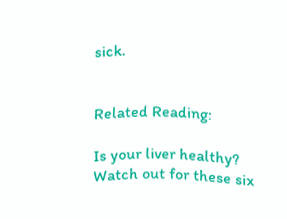sick.


Related Reading:

Is your liver healthy? Watch out for these six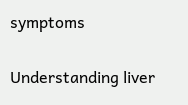symptoms

Understanding liver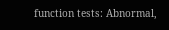function tests: Abnormal,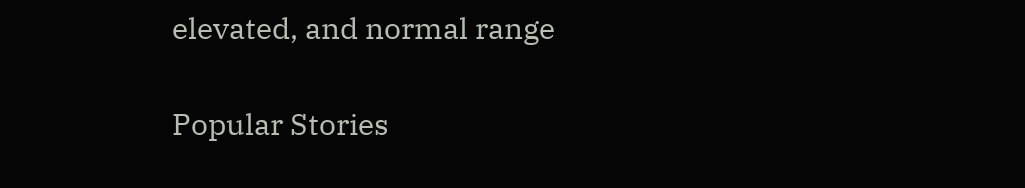elevated, and normal range

Popular Stories